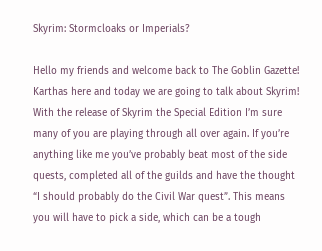Skyrim: Stormcloaks or Imperials?

Hello my friends and welcome back to The Goblin Gazette! Karthas here and today we are going to talk about Skyrim! With the release of Skyrim the Special Edition I’m sure many of you are playing through all over again. If you’re anything like me you’ve probably beat most of the side quests, completed all of the guilds and have the thought “I should probably do the Civil War quest”. This means you will have to pick a side, which can be a tough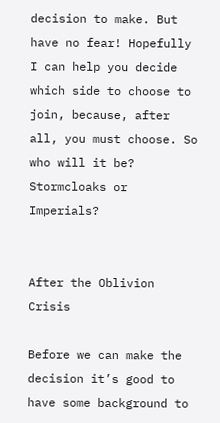decision to make. But have no fear! Hopefully I can help you decide which side to choose to join, because, after all, you must choose. So who will it be? Stormcloaks or Imperials?


After the Oblivion Crisis

Before we can make the decision it’s good to have some background to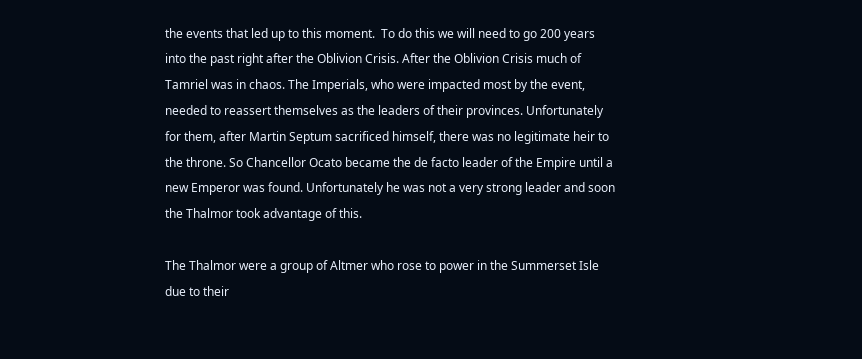the events that led up to this moment.  To do this we will need to go 200 years into the past right after the Oblivion Crisis. After the Oblivion Crisis much of Tamriel was in chaos. The Imperials, who were impacted most by the event, needed to reassert themselves as the leaders of their provinces. Unfortunately for them, after Martin Septum sacrificed himself, there was no legitimate heir to the throne. So Chancellor Ocato became the de facto leader of the Empire until a new Emperor was found. Unfortunately he was not a very strong leader and soon the Thalmor took advantage of this.

The Thalmor were a group of Altmer who rose to power in the Summerset Isle due to their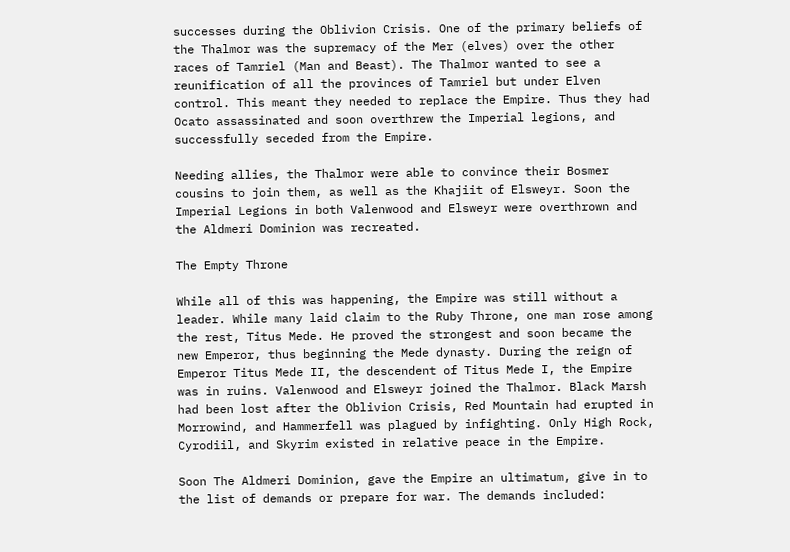successes during the Oblivion Crisis. One of the primary beliefs of the Thalmor was the supremacy of the Mer (elves) over the other races of Tamriel (Man and Beast). The Thalmor wanted to see a reunification of all the provinces of Tamriel but under Elven control. This meant they needed to replace the Empire. Thus they had Ocato assassinated and soon overthrew the Imperial legions, and successfully seceded from the Empire.

Needing allies, the Thalmor were able to convince their Bosmer cousins to join them, as well as the Khajiit of Elsweyr. Soon the Imperial Legions in both Valenwood and Elsweyr were overthrown and the Aldmeri Dominion was recreated.

The Empty Throne

While all of this was happening, the Empire was still without a leader. While many laid claim to the Ruby Throne, one man rose among the rest, Titus Mede. He proved the strongest and soon became the new Emperor, thus beginning the Mede dynasty. During the reign of Emperor Titus Mede II, the descendent of Titus Mede I, the Empire was in ruins. Valenwood and Elsweyr joined the Thalmor. Black Marsh had been lost after the Oblivion Crisis, Red Mountain had erupted in Morrowind, and Hammerfell was plagued by infighting. Only High Rock, Cyrodiil, and Skyrim existed in relative peace in the Empire.

Soon The Aldmeri Dominion, gave the Empire an ultimatum, give in to the list of demands or prepare for war. The demands included: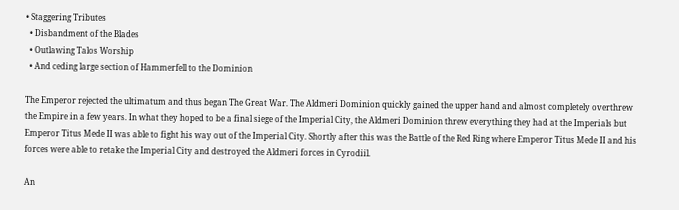• Staggering Tributes
  • Disbandment of the Blades
  • Outlawing Talos Worship
  • And ceding large section of Hammerfell to the Dominion

The Emperor rejected the ultimatum and thus began The Great War. The Aldmeri Dominion quickly gained the upper hand and almost completely overthrew the Empire in a few years. In what they hoped to be a final siege of the Imperial City, the Aldmeri Dominion threw everything they had at the Imperials but Emperor Titus Mede II was able to fight his way out of the Imperial City. Shortly after this was the Battle of the Red Ring where Emperor Titus Mede II and his forces were able to retake the Imperial City and destroyed the Aldmeri forces in Cyrodiil.

An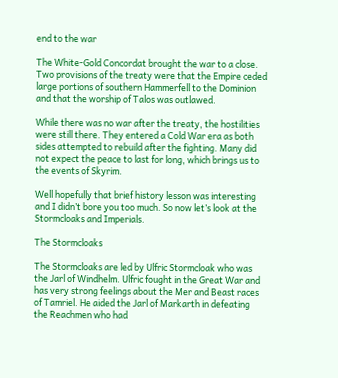end to the war

The White-Gold Concordat brought the war to a close. Two provisions of the treaty were that the Empire ceded large portions of southern Hammerfell to the Dominion and that the worship of Talos was outlawed.

While there was no war after the treaty, the hostilities were still there. They entered a Cold War era as both sides attempted to rebuild after the fighting. Many did not expect the peace to last for long, which brings us to the events of Skyrim.

Well hopefully that brief history lesson was interesting and I didn’t bore you too much. So now let’s look at the Stormcloaks and Imperials.

The Stormcloaks

The Stormcloaks are led by Ulfric Stormcloak who was the Jarl of Windhelm. Ulfric fought in the Great War and has very strong feelings about the Mer and Beast races of Tamriel. He aided the Jarl of Markarth in defeating the Reachmen who had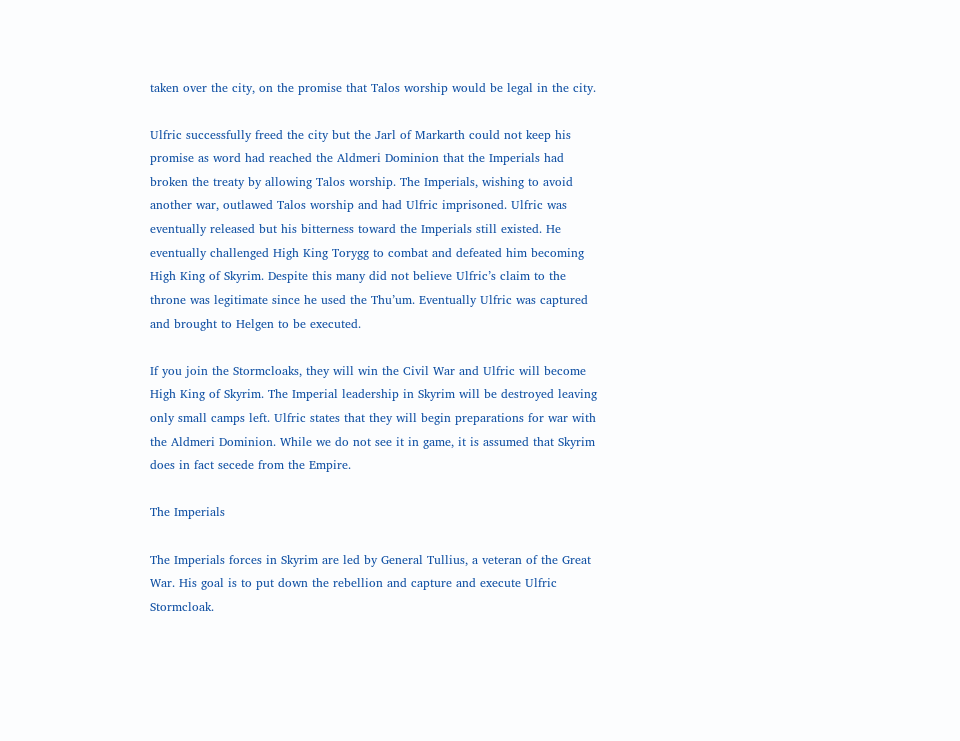taken over the city, on the promise that Talos worship would be legal in the city.

Ulfric successfully freed the city but the Jarl of Markarth could not keep his promise as word had reached the Aldmeri Dominion that the Imperials had broken the treaty by allowing Talos worship. The Imperials, wishing to avoid another war, outlawed Talos worship and had Ulfric imprisoned. Ulfric was eventually released but his bitterness toward the Imperials still existed. He eventually challenged High King Torygg to combat and defeated him becoming High King of Skyrim. Despite this many did not believe Ulfric’s claim to the throne was legitimate since he used the Thu’um. Eventually Ulfric was captured and brought to Helgen to be executed.

If you join the Stormcloaks, they will win the Civil War and Ulfric will become High King of Skyrim. The Imperial leadership in Skyrim will be destroyed leaving only small camps left. Ulfric states that they will begin preparations for war with the Aldmeri Dominion. While we do not see it in game, it is assumed that Skyrim does in fact secede from the Empire.

The Imperials

The Imperials forces in Skyrim are led by General Tullius, a veteran of the Great War. His goal is to put down the rebellion and capture and execute Ulfric Stormcloak.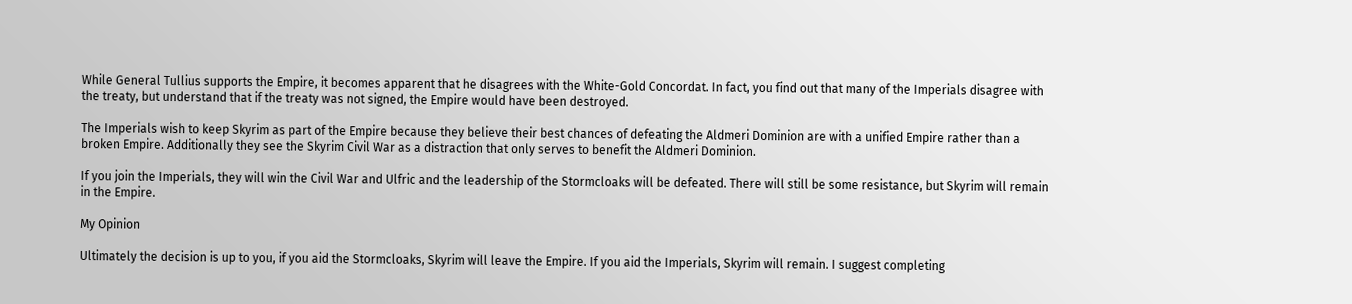While General Tullius supports the Empire, it becomes apparent that he disagrees with the White-Gold Concordat. In fact, you find out that many of the Imperials disagree with the treaty, but understand that if the treaty was not signed, the Empire would have been destroyed.

The Imperials wish to keep Skyrim as part of the Empire because they believe their best chances of defeating the Aldmeri Dominion are with a unified Empire rather than a broken Empire. Additionally they see the Skyrim Civil War as a distraction that only serves to benefit the Aldmeri Dominion.

If you join the Imperials, they will win the Civil War and Ulfric and the leadership of the Stormcloaks will be defeated. There will still be some resistance, but Skyrim will remain in the Empire.

My Opinion

Ultimately the decision is up to you, if you aid the Stormcloaks, Skyrim will leave the Empire. If you aid the Imperials, Skyrim will remain. I suggest completing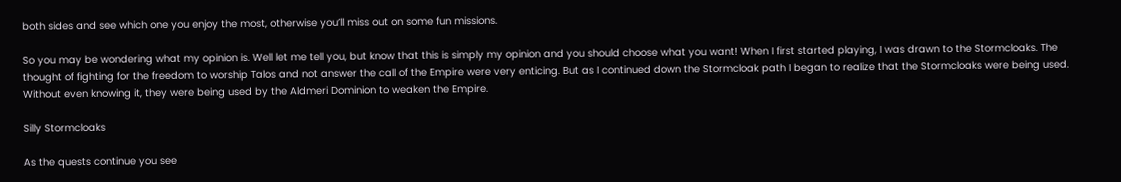both sides and see which one you enjoy the most, otherwise you’ll miss out on some fun missions.

So you may be wondering what my opinion is. Well let me tell you, but know that this is simply my opinion and you should choose what you want! When I first started playing, I was drawn to the Stormcloaks. The thought of fighting for the freedom to worship Talos and not answer the call of the Empire were very enticing. But as I continued down the Stormcloak path I began to realize that the Stormcloaks were being used. Without even knowing it, they were being used by the Aldmeri Dominion to weaken the Empire.

Silly Stormcloaks

As the quests continue you see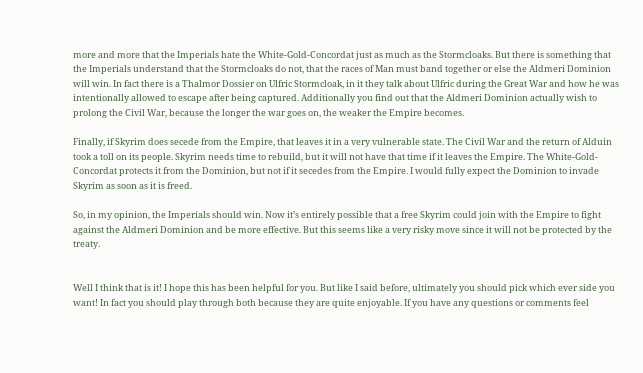more and more that the Imperials hate the White-Gold-Concordat just as much as the Stormcloaks. But there is something that the Imperials understand that the Stormcloaks do not, that the races of Man must band together or else the Aldmeri Dominion will win. In fact there is a Thalmor Dossier on Ulfric Stormcloak, in it they talk about Ulfric during the Great War and how he was intentionally allowed to escape after being captured. Additionally you find out that the Aldmeri Dominion actually wish to prolong the Civil War, because the longer the war goes on, the weaker the Empire becomes.

Finally, if Skyrim does secede from the Empire, that leaves it in a very vulnerable state. The Civil War and the return of Alduin took a toll on its people. Skyrim needs time to rebuild, but it will not have that time if it leaves the Empire. The White-Gold-Concordat protects it from the Dominion, but not if it secedes from the Empire. I would fully expect the Dominion to invade Skyrim as soon as it is freed.

So, in my opinion, the Imperials should win. Now it’s entirely possible that a free Skyrim could join with the Empire to fight against the Aldmeri Dominion and be more effective. But this seems like a very risky move since it will not be protected by the treaty.


Well I think that is it! I hope this has been helpful for you. But like I said before, ultimately you should pick which ever side you want! In fact you should play through both because they are quite enjoyable. If you have any questions or comments feel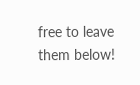free to leave them below!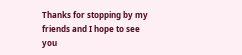Thanks for stopping by my friends and I hope to see you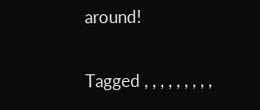around!

Tagged , , , , , , , , ,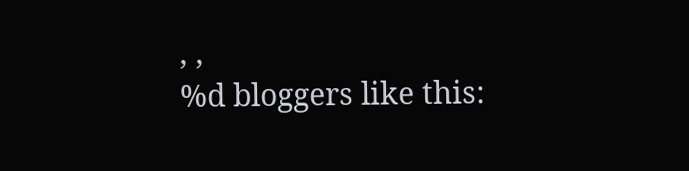, ,
%d bloggers like this: